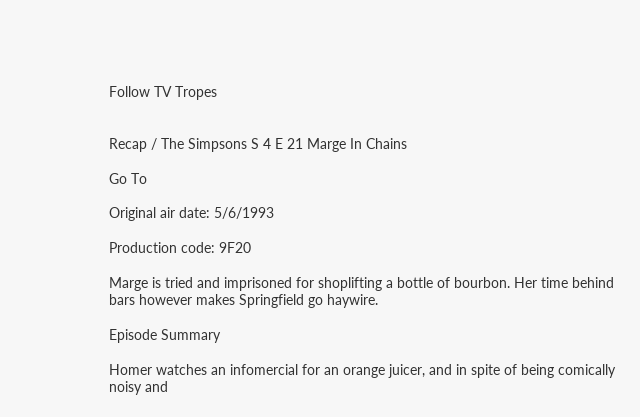Follow TV Tropes


Recap / The Simpsons S 4 E 21 Marge In Chains

Go To

Original air date: 5/6/1993

Production code: 9F20

Marge is tried and imprisoned for shoplifting a bottle of bourbon. Her time behind bars however makes Springfield go haywire.

Episode Summary

Homer watches an infomercial for an orange juicer, and in spite of being comically noisy and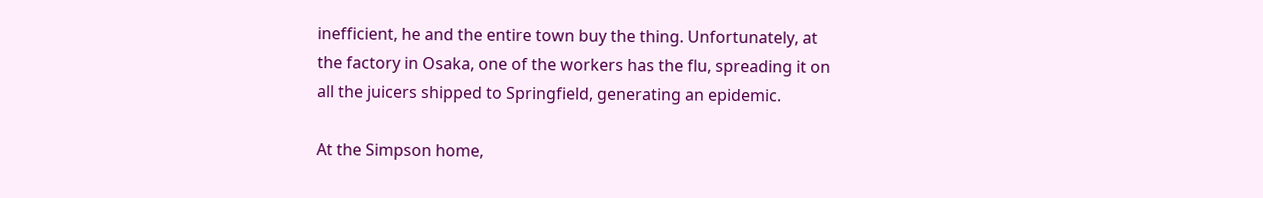inefficient, he and the entire town buy the thing. Unfortunately, at the factory in Osaka, one of the workers has the flu, spreading it on all the juicers shipped to Springfield, generating an epidemic.

At the Simpson home,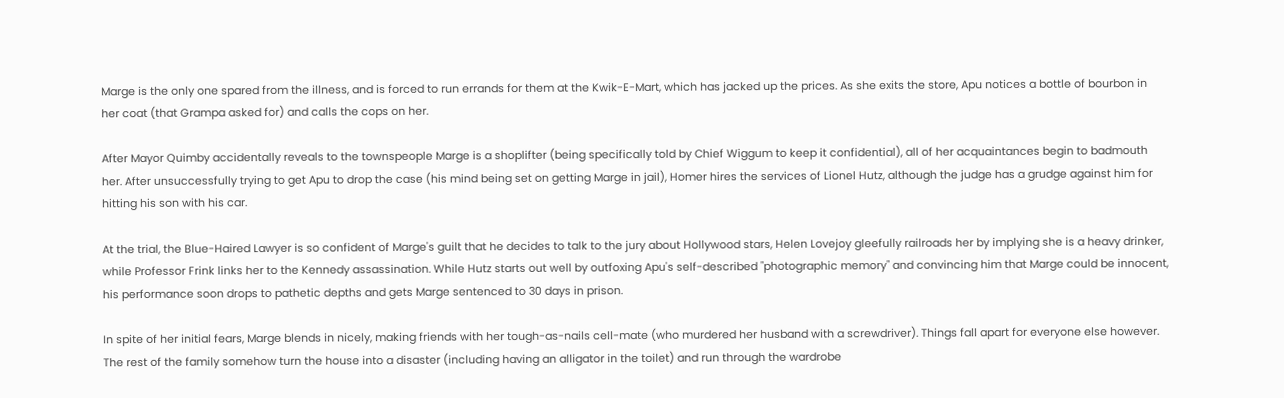Marge is the only one spared from the illness, and is forced to run errands for them at the Kwik-E-Mart, which has jacked up the prices. As she exits the store, Apu notices a bottle of bourbon in her coat (that Grampa asked for) and calls the cops on her.

After Mayor Quimby accidentally reveals to the townspeople Marge is a shoplifter (being specifically told by Chief Wiggum to keep it confidential), all of her acquaintances begin to badmouth her. After unsuccessfully trying to get Apu to drop the case (his mind being set on getting Marge in jail), Homer hires the services of Lionel Hutz, although the judge has a grudge against him for hitting his son with his car.

At the trial, the Blue-Haired Lawyer is so confident of Marge's guilt that he decides to talk to the jury about Hollywood stars, Helen Lovejoy gleefully railroads her by implying she is a heavy drinker, while Professor Frink links her to the Kennedy assassination. While Hutz starts out well by outfoxing Apu's self-described "photographic memory" and convincing him that Marge could be innocent, his performance soon drops to pathetic depths and gets Marge sentenced to 30 days in prison.

In spite of her initial fears, Marge blends in nicely, making friends with her tough-as-nails cell-mate (who murdered her husband with a screwdriver). Things fall apart for everyone else however. The rest of the family somehow turn the house into a disaster (including having an alligator in the toilet) and run through the wardrobe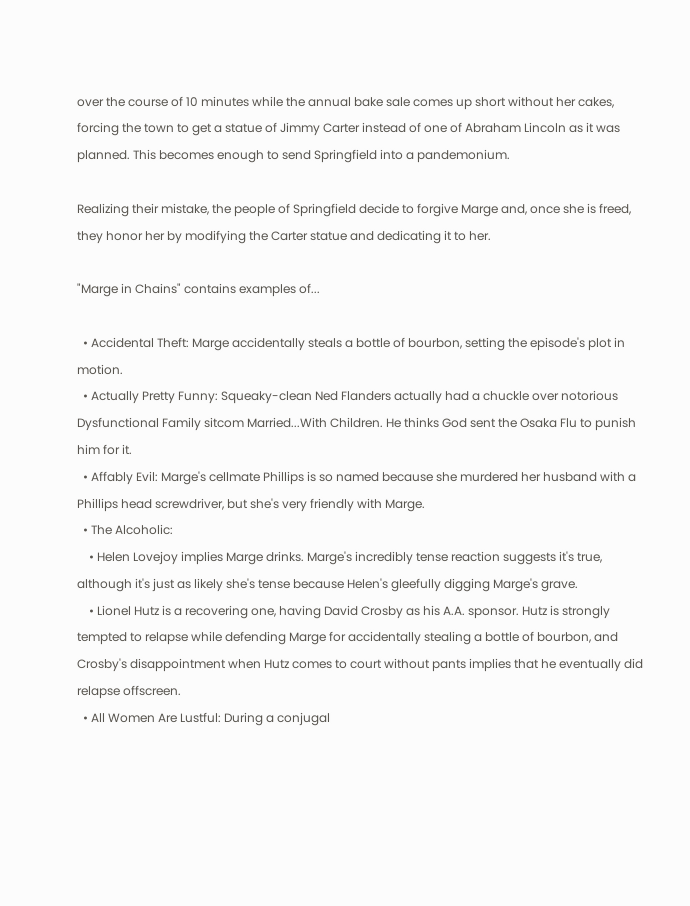over the course of 10 minutes while the annual bake sale comes up short without her cakes, forcing the town to get a statue of Jimmy Carter instead of one of Abraham Lincoln as it was planned. This becomes enough to send Springfield into a pandemonium.

Realizing their mistake, the people of Springfield decide to forgive Marge and, once she is freed, they honor her by modifying the Carter statue and dedicating it to her.

"Marge in Chains" contains examples of...

  • Accidental Theft: Marge accidentally steals a bottle of bourbon, setting the episode's plot in motion.
  • Actually Pretty Funny: Squeaky-clean Ned Flanders actually had a chuckle over notorious Dysfunctional Family sitcom Married...With Children. He thinks God sent the Osaka Flu to punish him for it.
  • Affably Evil: Marge's cellmate Phillips is so named because she murdered her husband with a Phillips head screwdriver, but she's very friendly with Marge.
  • The Alcoholic:
    • Helen Lovejoy implies Marge drinks. Marge's incredibly tense reaction suggests it's true, although it's just as likely she's tense because Helen's gleefully digging Marge's grave.
    • Lionel Hutz is a recovering one, having David Crosby as his A.A. sponsor. Hutz is strongly tempted to relapse while defending Marge for accidentally stealing a bottle of bourbon, and Crosby's disappointment when Hutz comes to court without pants implies that he eventually did relapse offscreen.
  • All Women Are Lustful: During a conjugal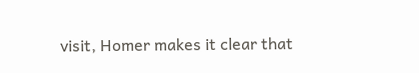visit, Homer makes it clear that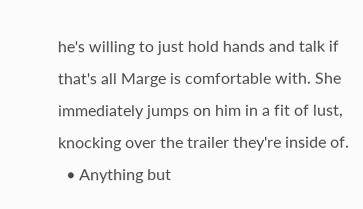he's willing to just hold hands and talk if that's all Marge is comfortable with. She immediately jumps on him in a fit of lust, knocking over the trailer they're inside of.
  • Anything but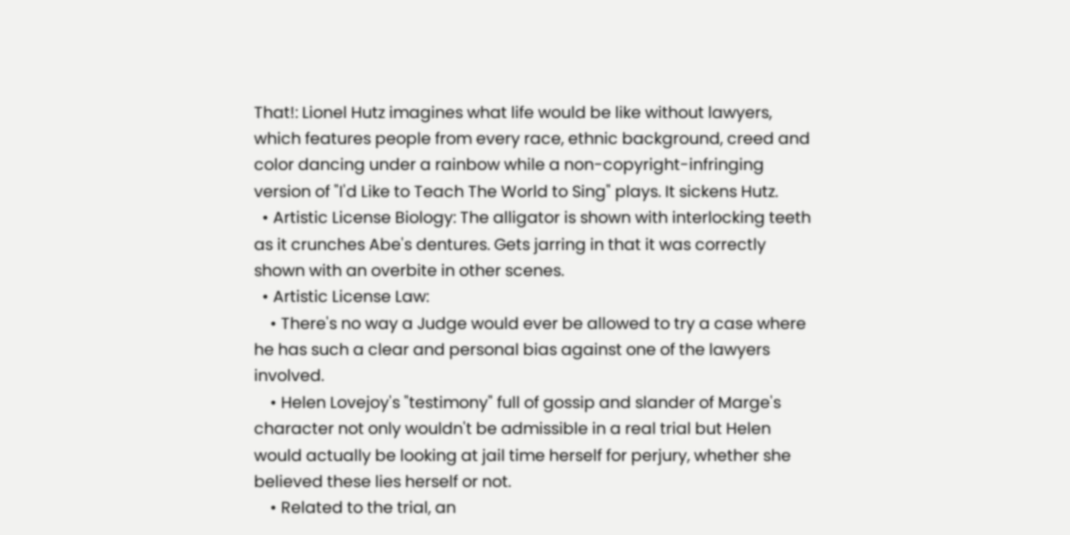That!: Lionel Hutz imagines what life would be like without lawyers, which features people from every race, ethnic background, creed and color dancing under a rainbow while a non-copyright-infringing version of "I'd Like to Teach The World to Sing" plays. It sickens Hutz.
  • Artistic License Biology: The alligator is shown with interlocking teeth as it crunches Abe's dentures. Gets jarring in that it was correctly shown with an overbite in other scenes.
  • Artistic License Law:
    • There's no way a Judge would ever be allowed to try a case where he has such a clear and personal bias against one of the lawyers involved.
    • Helen Lovejoy's "testimony" full of gossip and slander of Marge's character not only wouldn't be admissible in a real trial but Helen would actually be looking at jail time herself for perjury, whether she believed these lies herself or not.
    • Related to the trial, an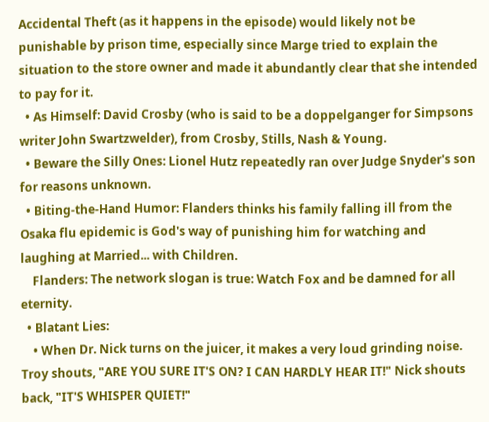Accidental Theft (as it happens in the episode) would likely not be punishable by prison time, especially since Marge tried to explain the situation to the store owner and made it abundantly clear that she intended to pay for it.
  • As Himself: David Crosby (who is said to be a doppelganger for Simpsons writer John Swartzwelder), from Crosby, Stills, Nash & Young.
  • Beware the Silly Ones: Lionel Hutz repeatedly ran over Judge Snyder's son for reasons unknown.
  • Biting-the-Hand Humor: Flanders thinks his family falling ill from the Osaka flu epidemic is God's way of punishing him for watching and laughing at Married... with Children.
    Flanders: The network slogan is true: Watch Fox and be damned for all eternity.
  • Blatant Lies:
    • When Dr. Nick turns on the juicer, it makes a very loud grinding noise. Troy shouts, "ARE YOU SURE IT'S ON? I CAN HARDLY HEAR IT!" Nick shouts back, "IT'S WHISPER QUIET!"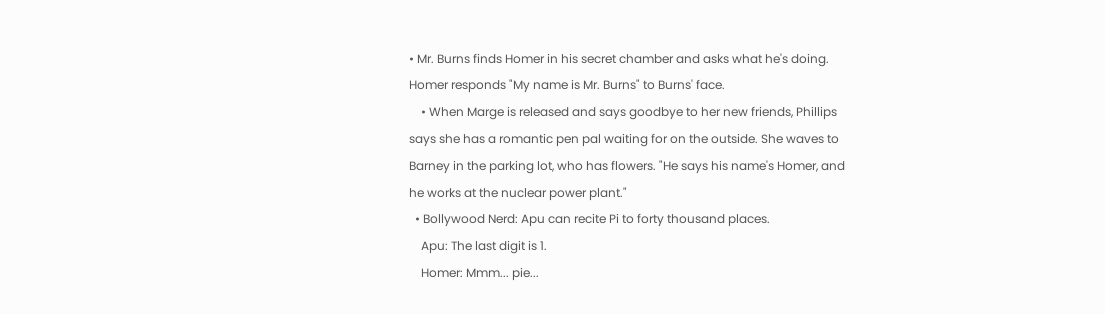• Mr. Burns finds Homer in his secret chamber and asks what he's doing. Homer responds "My name is Mr. Burns" to Burns' face.
    • When Marge is released and says goodbye to her new friends, Phillips says she has a romantic pen pal waiting for on the outside. She waves to Barney in the parking lot, who has flowers. "He says his name's Homer, and he works at the nuclear power plant."
  • Bollywood Nerd: Apu can recite Pi to forty thousand places.
    Apu: The last digit is 1.
    Homer: Mmm... pie...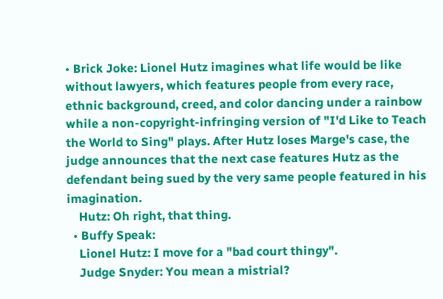• Brick Joke: Lionel Hutz imagines what life would be like without lawyers, which features people from every race, ethnic background, creed, and color dancing under a rainbow while a non-copyright-infringing version of "I'd Like to Teach the World to Sing" plays. After Hutz loses Marge's case, the judge announces that the next case features Hutz as the defendant being sued by the very same people featured in his imagination.
    Hutz: Oh right, that thing.
  • Buffy Speak:
    Lionel Hutz: I move for a "bad court thingy".
    Judge Snyder: You mean a mistrial?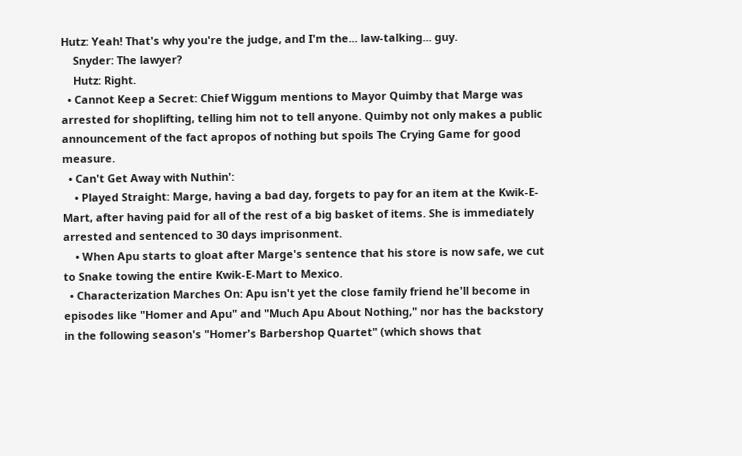Hutz: Yeah! That's why you're the judge, and I'm the... law-talking... guy.
    Snyder: The lawyer?
    Hutz: Right.
  • Cannot Keep a Secret: Chief Wiggum mentions to Mayor Quimby that Marge was arrested for shoplifting, telling him not to tell anyone. Quimby not only makes a public announcement of the fact apropos of nothing but spoils The Crying Game for good measure.
  • Can't Get Away with Nuthin':
    • Played Straight: Marge, having a bad day, forgets to pay for an item at the Kwik-E-Mart, after having paid for all of the rest of a big basket of items. She is immediately arrested and sentenced to 30 days imprisonment.
    • When Apu starts to gloat after Marge's sentence that his store is now safe, we cut to Snake towing the entire Kwik-E-Mart to Mexico.
  • Characterization Marches On: Apu isn't yet the close family friend he'll become in episodes like "Homer and Apu" and "Much Apu About Nothing," nor has the backstory in the following season's "Homer's Barbershop Quartet" (which shows that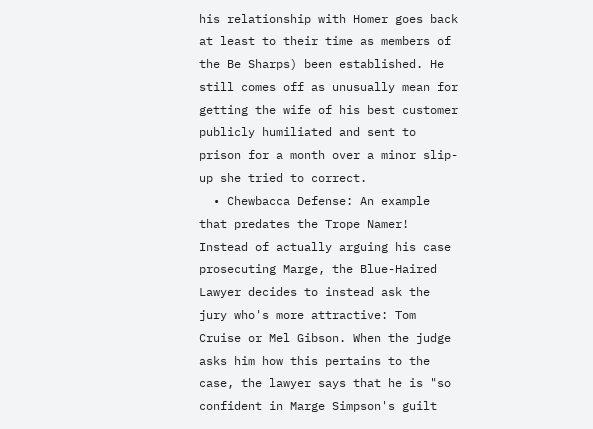his relationship with Homer goes back at least to their time as members of the Be Sharps) been established. He still comes off as unusually mean for getting the wife of his best customer publicly humiliated and sent to prison for a month over a minor slip-up she tried to correct.
  • Chewbacca Defense: An example that predates the Trope Namer! Instead of actually arguing his case prosecuting Marge, the Blue-Haired Lawyer decides to instead ask the jury who's more attractive: Tom Cruise or Mel Gibson. When the judge asks him how this pertains to the case, the lawyer says that he is "so confident in Marge Simpson's guilt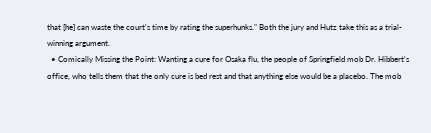that [he] can waste the court's time by rating the superhunks." Both the jury and Hutz take this as a trial-winning argument.
  • Comically Missing the Point: Wanting a cure for Osaka flu, the people of Springfield mob Dr. Hibbert's office, who tells them that the only cure is bed rest and that anything else would be a placebo. The mob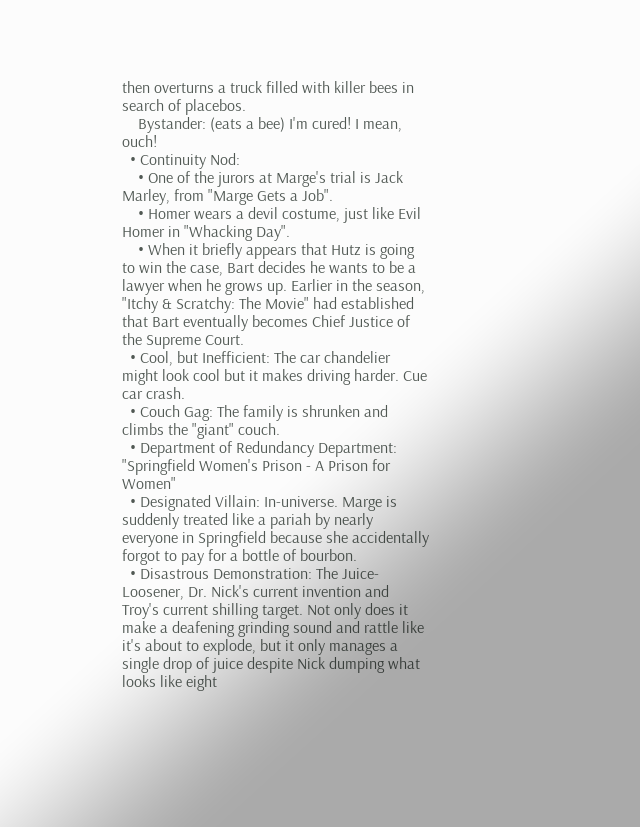then overturns a truck filled with killer bees in search of placebos.
    Bystander: (eats a bee) I'm cured! I mean, ouch!
  • Continuity Nod:
    • One of the jurors at Marge's trial is Jack Marley, from "Marge Gets a Job".
    • Homer wears a devil costume, just like Evil Homer in "Whacking Day".
    • When it briefly appears that Hutz is going to win the case, Bart decides he wants to be a lawyer when he grows up. Earlier in the season, "Itchy & Scratchy: The Movie" had established that Bart eventually becomes Chief Justice of the Supreme Court.
  • Cool, but Inefficient: The car chandelier might look cool but it makes driving harder. Cue car crash.
  • Couch Gag: The family is shrunken and climbs the "giant" couch.
  • Department of Redundancy Department: "Springfield Women's Prison - A Prison for Women"
  • Designated Villain: In-universe. Marge is suddenly treated like a pariah by nearly everyone in Springfield because she accidentally forgot to pay for a bottle of bourbon.
  • Disastrous Demonstration: The Juice-Loosener, Dr. Nick's current invention and Troy's current shilling target. Not only does it make a deafening grinding sound and rattle like it's about to explode, but it only manages a single drop of juice despite Nick dumping what looks like eight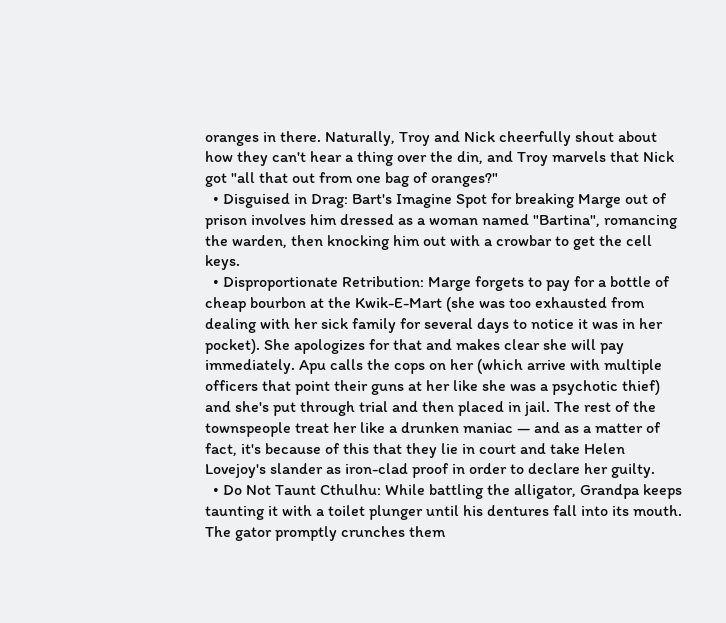oranges in there. Naturally, Troy and Nick cheerfully shout about how they can't hear a thing over the din, and Troy marvels that Nick got "all that out from one bag of oranges?"
  • Disguised in Drag: Bart's Imagine Spot for breaking Marge out of prison involves him dressed as a woman named "Bartina", romancing the warden, then knocking him out with a crowbar to get the cell keys.
  • Disproportionate Retribution: Marge forgets to pay for a bottle of cheap bourbon at the Kwik-E-Mart (she was too exhausted from dealing with her sick family for several days to notice it was in her pocket). She apologizes for that and makes clear she will pay immediately. Apu calls the cops on her (which arrive with multiple officers that point their guns at her like she was a psychotic thief) and she's put through trial and then placed in jail. The rest of the townspeople treat her like a drunken maniac — and as a matter of fact, it's because of this that they lie in court and take Helen Lovejoy's slander as iron-clad proof in order to declare her guilty.
  • Do Not Taunt Cthulhu: While battling the alligator, Grandpa keeps taunting it with a toilet plunger until his dentures fall into its mouth. The gator promptly crunches them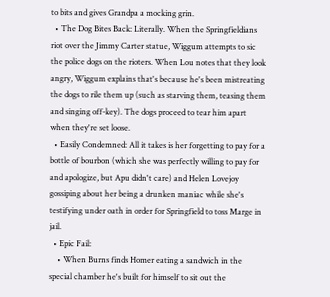to bits and gives Grandpa a mocking grin.
  • The Dog Bites Back: Literally. When the Springfieldians riot over the Jimmy Carter statue, Wiggum attempts to sic the police dogs on the rioters. When Lou notes that they look angry, Wiggum explains that's because he's been mistreating the dogs to rile them up (such as starving them, teasing them and singing off-key). The dogs proceed to tear him apart when they're set loose.
  • Easily Condemned: All it takes is her forgetting to pay for a bottle of bourbon (which she was perfectly willing to pay for and apologize, but Apu didn't care) and Helen Lovejoy gossiping about her being a drunken maniac while she's testifying under oath in order for Springfield to toss Marge in jail.
  • Epic Fail:
    • When Burns finds Homer eating a sandwich in the special chamber he's built for himself to sit out the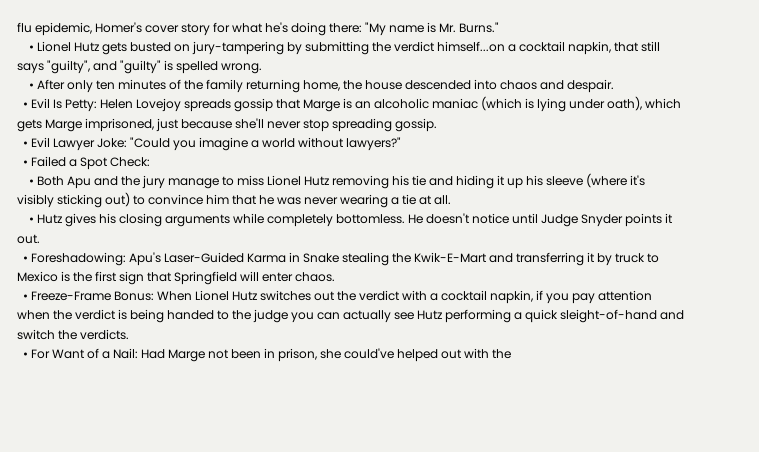flu epidemic, Homer's cover story for what he's doing there: "My name is Mr. Burns."
    • Lionel Hutz gets busted on jury-tampering by submitting the verdict himself...on a cocktail napkin, that still says "guilty", and "guilty" is spelled wrong.
    • After only ten minutes of the family returning home, the house descended into chaos and despair.
  • Evil Is Petty: Helen Lovejoy spreads gossip that Marge is an alcoholic maniac (which is lying under oath), which gets Marge imprisoned, just because she'll never stop spreading gossip.
  • Evil Lawyer Joke: "Could you imagine a world without lawyers?"
  • Failed a Spot Check:
    • Both Apu and the jury manage to miss Lionel Hutz removing his tie and hiding it up his sleeve (where it's visibly sticking out) to convince him that he was never wearing a tie at all.
    • Hutz gives his closing arguments while completely bottomless. He doesn't notice until Judge Snyder points it out.
  • Foreshadowing: Apu's Laser-Guided Karma in Snake stealing the Kwik-E-Mart and transferring it by truck to Mexico is the first sign that Springfield will enter chaos.
  • Freeze-Frame Bonus: When Lionel Hutz switches out the verdict with a cocktail napkin, if you pay attention when the verdict is being handed to the judge you can actually see Hutz performing a quick sleight-of-hand and switch the verdicts.
  • For Want of a Nail: Had Marge not been in prison, she could've helped out with the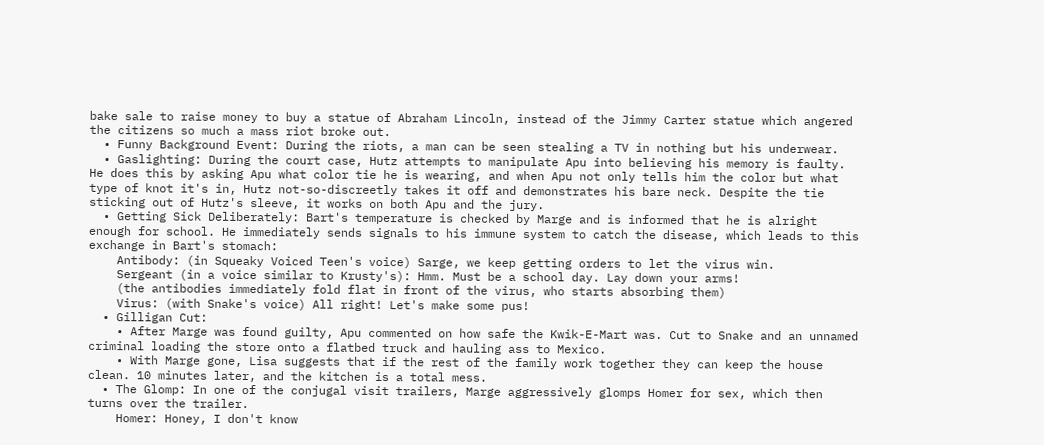bake sale to raise money to buy a statue of Abraham Lincoln, instead of the Jimmy Carter statue which angered the citizens so much a mass riot broke out.
  • Funny Background Event: During the riots, a man can be seen stealing a TV in nothing but his underwear.
  • Gaslighting: During the court case, Hutz attempts to manipulate Apu into believing his memory is faulty. He does this by asking Apu what color tie he is wearing, and when Apu not only tells him the color but what type of knot it's in, Hutz not-so-discreetly takes it off and demonstrates his bare neck. Despite the tie sticking out of Hutz's sleeve, it works on both Apu and the jury.
  • Getting Sick Deliberately: Bart's temperature is checked by Marge and is informed that he is alright enough for school. He immediately sends signals to his immune system to catch the disease, which leads to this exchange in Bart's stomach:
    Antibody: (in Squeaky Voiced Teen's voice) Sarge, we keep getting orders to let the virus win.
    Sergeant (in a voice similar to Krusty's): Hmm. Must be a school day. Lay down your arms!
    (the antibodies immediately fold flat in front of the virus, who starts absorbing them)
    Virus: (with Snake's voice) All right! Let's make some pus!
  • Gilligan Cut:
    • After Marge was found guilty, Apu commented on how safe the Kwik-E-Mart was. Cut to Snake and an unnamed criminal loading the store onto a flatbed truck and hauling ass to Mexico.
    • With Marge gone, Lisa suggests that if the rest of the family work together they can keep the house clean. 10 minutes later, and the kitchen is a total mess.
  • The Glomp: In one of the conjugal visit trailers, Marge aggressively glomps Homer for sex, which then turns over the trailer.
    Homer: Honey, I don't know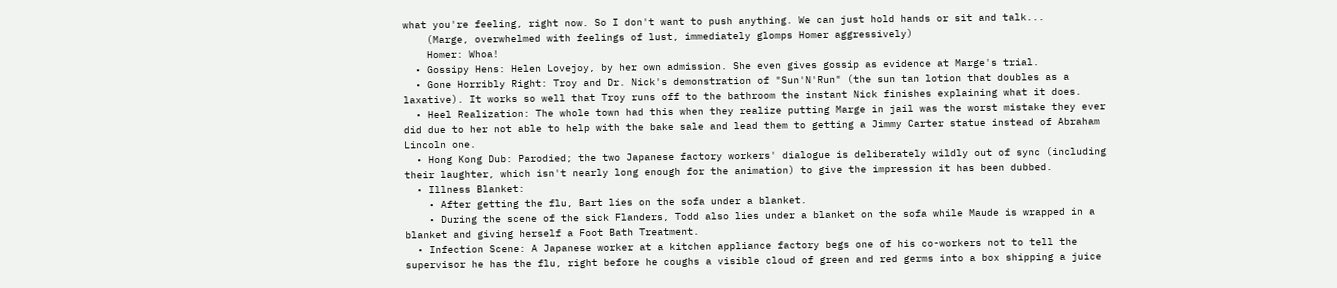what you're feeling, right now. So I don't want to push anything. We can just hold hands or sit and talk...
    (Marge, overwhelmed with feelings of lust, immediately glomps Homer aggressively)
    Homer: Whoa!
  • Gossipy Hens: Helen Lovejoy, by her own admission. She even gives gossip as evidence at Marge's trial.
  • Gone Horribly Right: Troy and Dr. Nick's demonstration of "Sun'N'Run" (the sun tan lotion that doubles as a laxative). It works so well that Troy runs off to the bathroom the instant Nick finishes explaining what it does.
  • Heel Realization: The whole town had this when they realize putting Marge in jail was the worst mistake they ever did due to her not able to help with the bake sale and lead them to getting a Jimmy Carter statue instead of Abraham Lincoln one.
  • Hong Kong Dub: Parodied; the two Japanese factory workers' dialogue is deliberately wildly out of sync (including their laughter, which isn't nearly long enough for the animation) to give the impression it has been dubbed.
  • Illness Blanket:
    • After getting the flu, Bart lies on the sofa under a blanket.
    • During the scene of the sick Flanders, Todd also lies under a blanket on the sofa while Maude is wrapped in a blanket and giving herself a Foot Bath Treatment.
  • Infection Scene: A Japanese worker at a kitchen appliance factory begs one of his co-workers not to tell the supervisor he has the flu, right before he coughs a visible cloud of green and red germs into a box shipping a juice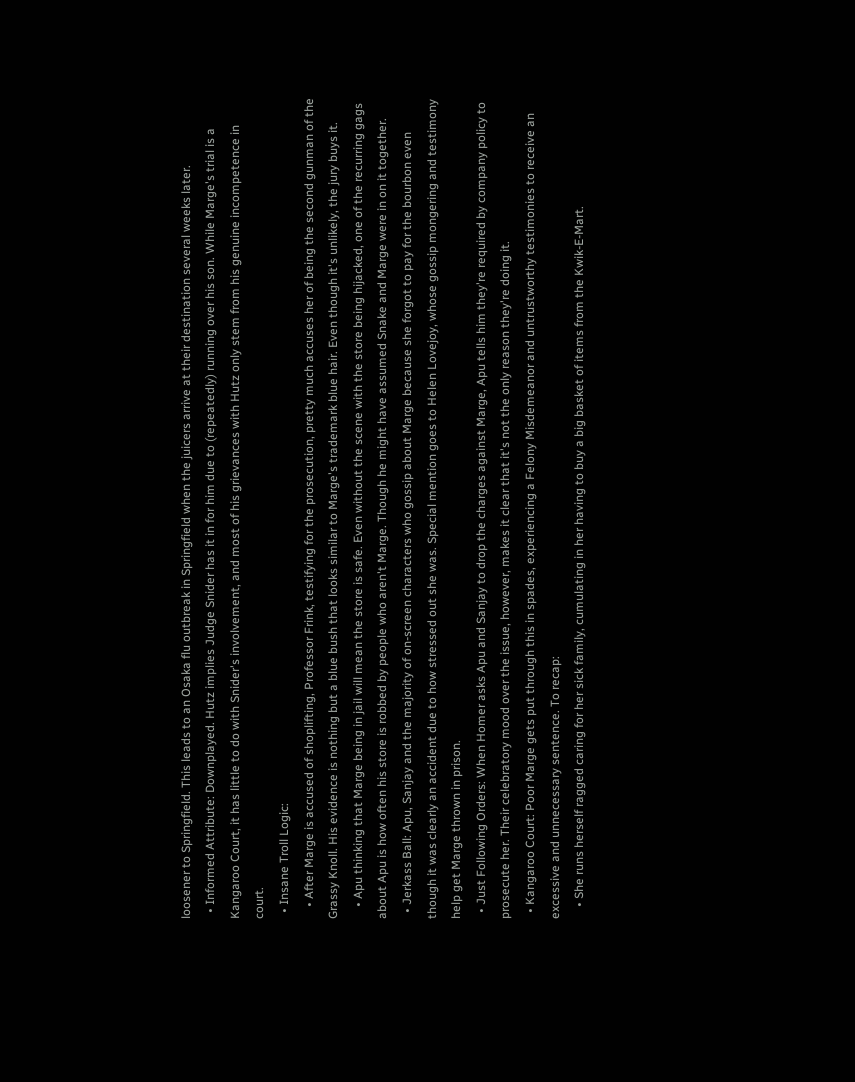loosener to Springfield. This leads to an Osaka flu outbreak in Springfield when the juicers arrive at their destination several weeks later.
  • Informed Attribute: Downplayed. Hutz implies Judge Snider has it in for him due to (repeatedly) running over his son. While Marge's trial is a Kangaroo Court, it has little to do with Snider's involvement, and most of his grievances with Hutz only stem from his genuine incompetence in court.
  • Insane Troll Logic:
    • After Marge is accused of shoplifting, Professor Frink, testifying for the prosecution, pretty much accuses her of being the second gunman of the Grassy Knoll. His evidence is nothing but a blue bush that looks similar to Marge's trademark blue hair. Even though it's unlikely, the jury buys it.
    • Apu thinking that Marge being in jail will mean the store is safe. Even without the scene with the store being hijacked, one of the recurring gags about Apu is how often his store is robbed by people who aren't Marge. Though he might have assumed Snake and Marge were in on it together.
  • Jerkass Ball: Apu, Sanjay and the majority of on-screen characters who gossip about Marge because she forgot to pay for the bourbon even though it was clearly an accident due to how stressed out she was. Special mention goes to Helen Lovejoy, whose gossip mongering and testimony help get Marge thrown in prison.
  • Just Following Orders: When Homer asks Apu and Sanjay to drop the charges against Marge, Apu tells him they're required by company policy to prosecute her. Their celebratory mood over the issue, however, makes it clear that it's not the only reason they're doing it.
  • Kangaroo Court: Poor Marge gets put through this in spades, experiencing a Felony Misdemeanor and untrustworthy testimonies to receive an excessive and unnecessary sentence. To recap:
    • She runs herself ragged caring for her sick family, cumulating in her having to buy a big basket of items from the Kwik-E-Mart.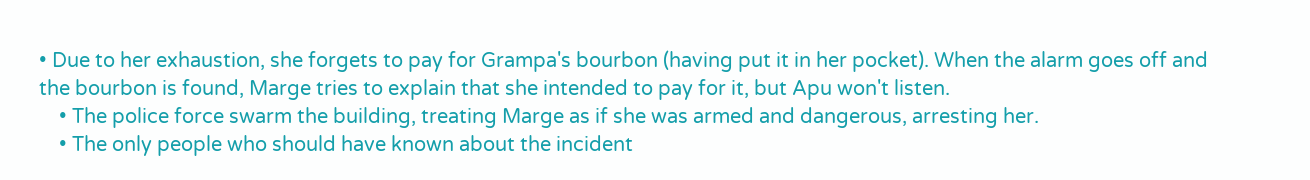• Due to her exhaustion, she forgets to pay for Grampa's bourbon (having put it in her pocket). When the alarm goes off and the bourbon is found, Marge tries to explain that she intended to pay for it, but Apu won't listen.
    • The police force swarm the building, treating Marge as if she was armed and dangerous, arresting her.
    • The only people who should have known about the incident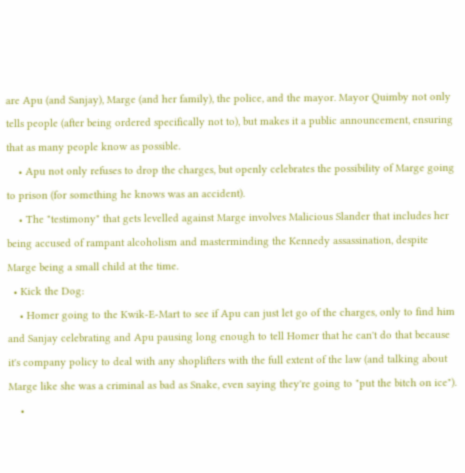are Apu (and Sanjay), Marge (and her family), the police, and the mayor. Mayor Quimby not only tells people (after being ordered specifically not to), but makes it a public announcement, ensuring that as many people know as possible.
    • Apu not only refuses to drop the charges, but openly celebrates the possibility of Marge going to prison (for something he knows was an accident).
    • The "testimony" that gets levelled against Marge involves Malicious Slander that includes her being accused of rampant alcoholism and masterminding the Kennedy assassination, despite Marge being a small child at the time.
  • Kick the Dog:
    • Homer going to the Kwik-E-Mart to see if Apu can just let go of the charges, only to find him and Sanjay celebrating and Apu pausing long enough to tell Homer that he can't do that because it's company policy to deal with any shoplifters with the full extent of the law (and talking about Marge like she was a criminal as bad as Snake, even saying they're going to "put the bitch on ice").
    •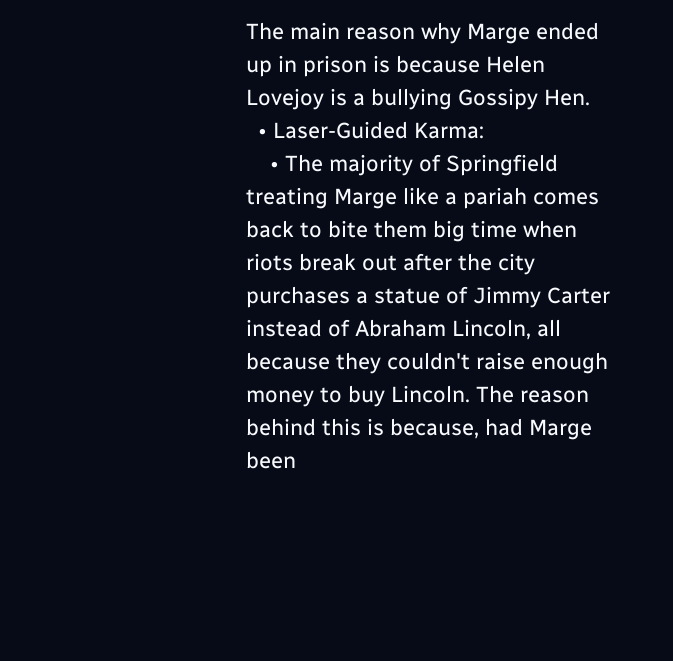The main reason why Marge ended up in prison is because Helen Lovejoy is a bullying Gossipy Hen.
  • Laser-Guided Karma:
    • The majority of Springfield treating Marge like a pariah comes back to bite them big time when riots break out after the city purchases a statue of Jimmy Carter instead of Abraham Lincoln, all because they couldn't raise enough money to buy Lincoln. The reason behind this is because, had Marge been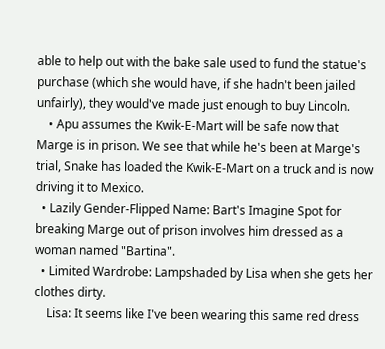able to help out with the bake sale used to fund the statue's purchase (which she would have, if she hadn't been jailed unfairly), they would've made just enough to buy Lincoln.
    • Apu assumes the Kwik-E-Mart will be safe now that Marge is in prison. We see that while he's been at Marge's trial, Snake has loaded the Kwik-E-Mart on a truck and is now driving it to Mexico.
  • Lazily Gender-Flipped Name: Bart's Imagine Spot for breaking Marge out of prison involves him dressed as a woman named "Bartina".
  • Limited Wardrobe: Lampshaded by Lisa when she gets her clothes dirty.
    Lisa: It seems like I've been wearing this same red dress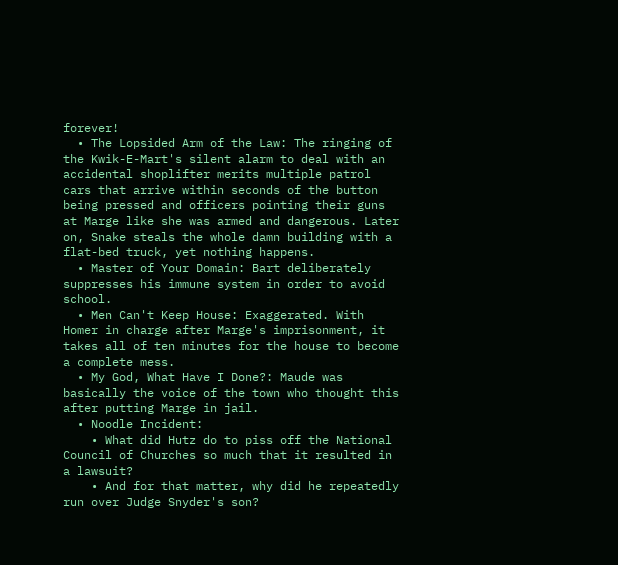forever!
  • The Lopsided Arm of the Law: The ringing of the Kwik-E-Mart's silent alarm to deal with an accidental shoplifter merits multiple patrol cars that arrive within seconds of the button being pressed and officers pointing their guns at Marge like she was armed and dangerous. Later on, Snake steals the whole damn building with a flat-bed truck, yet nothing happens.
  • Master of Your Domain: Bart deliberately suppresses his immune system in order to avoid school.
  • Men Can't Keep House: Exaggerated. With Homer in charge after Marge's imprisonment, it takes all of ten minutes for the house to become a complete mess.
  • My God, What Have I Done?: Maude was basically the voice of the town who thought this after putting Marge in jail.
  • Noodle Incident:
    • What did Hutz do to piss off the National Council of Churches so much that it resulted in a lawsuit?
    • And for that matter, why did he repeatedly run over Judge Snyder's son?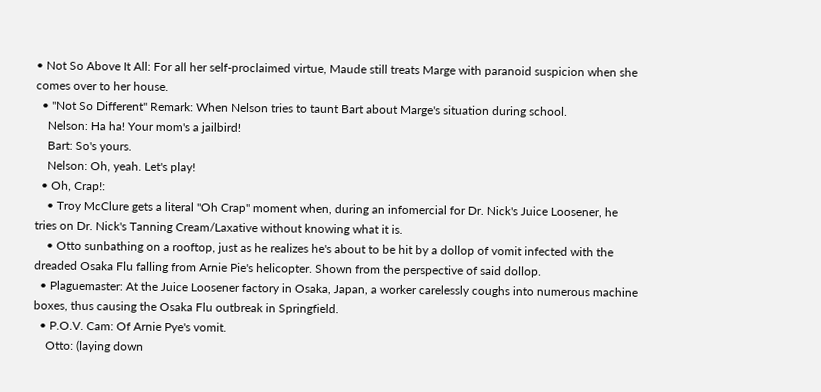• Not So Above It All: For all her self-proclaimed virtue, Maude still treats Marge with paranoid suspicion when she comes over to her house.
  • "Not So Different" Remark: When Nelson tries to taunt Bart about Marge's situation during school.
    Nelson: Ha ha! Your mom's a jailbird!
    Bart: So's yours.
    Nelson: Oh, yeah. Let's play!
  • Oh, Crap!:
    • Troy McClure gets a literal "Oh Crap" moment when, during an infomercial for Dr. Nick's Juice Loosener, he tries on Dr. Nick's Tanning Cream/Laxative without knowing what it is.
    • Otto sunbathing on a rooftop, just as he realizes he's about to be hit by a dollop of vomit infected with the dreaded Osaka Flu falling from Arnie Pie's helicopter. Shown from the perspective of said dollop.
  • Plaguemaster: At the Juice Loosener factory in Osaka, Japan, a worker carelessly coughs into numerous machine boxes, thus causing the Osaka Flu outbreak in Springfield.
  • P.O.V. Cam: Of Arnie Pye's vomit.
    Otto: (laying down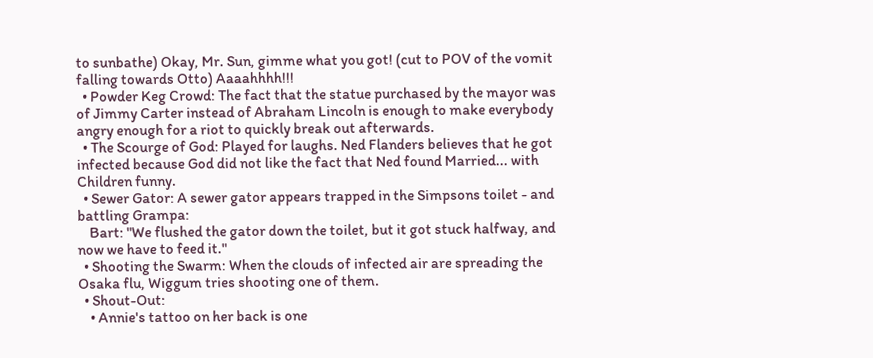to sunbathe) Okay, Mr. Sun, gimme what you got! (cut to POV of the vomit falling towards Otto) Aaaahhhh!!!
  • Powder Keg Crowd: The fact that the statue purchased by the mayor was of Jimmy Carter instead of Abraham Lincoln is enough to make everybody angry enough for a riot to quickly break out afterwards.
  • The Scourge of God: Played for laughs. Ned Flanders believes that he got infected because God did not like the fact that Ned found Married... with Children funny.
  • Sewer Gator: A sewer gator appears trapped in the Simpsons toilet - and battling Grampa:
    Bart: "We flushed the gator down the toilet, but it got stuck halfway, and now we have to feed it."
  • Shooting the Swarm: When the clouds of infected air are spreading the Osaka flu, Wiggum tries shooting one of them.
  • Shout-Out:
    • Annie's tattoo on her back is one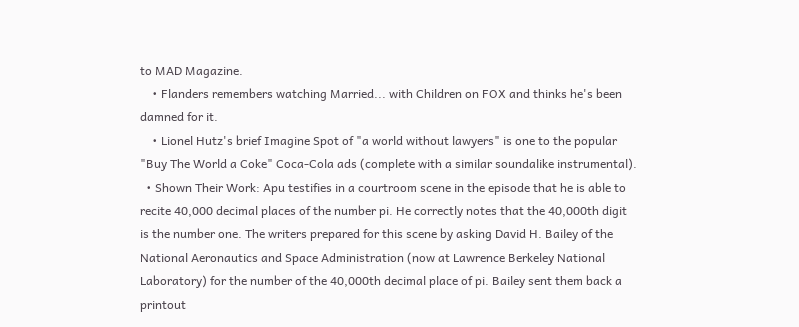to MAD Magazine.
    • Flanders remembers watching Married... with Children on FOX and thinks he's been damned for it.
    • Lionel Hutz's brief Imagine Spot of "a world without lawyers" is one to the popular "Buy The World a Coke" Coca-Cola ads (complete with a similar soundalike instrumental).
  • Shown Their Work: Apu testifies in a courtroom scene in the episode that he is able to recite 40,000 decimal places of the number pi. He correctly notes that the 40,000th digit is the number one. The writers prepared for this scene by asking David H. Bailey of the National Aeronautics and Space Administration (now at Lawrence Berkeley National Laboratory) for the number of the 40,000th decimal place of pi. Bailey sent them back a printout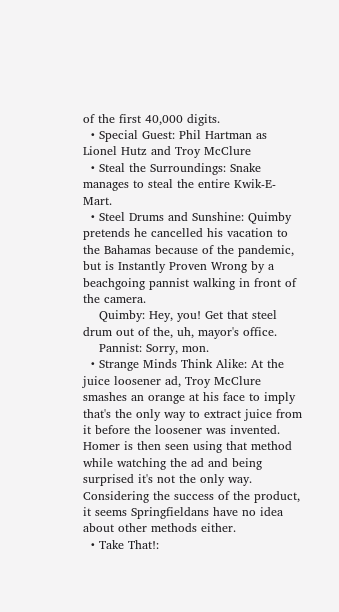of the first 40,000 digits.
  • Special Guest: Phil Hartman as Lionel Hutz and Troy McClure
  • Steal the Surroundings: Snake manages to steal the entire Kwik-E-Mart.
  • Steel Drums and Sunshine: Quimby pretends he cancelled his vacation to the Bahamas because of the pandemic, but is Instantly Proven Wrong by a beachgoing pannist walking in front of the camera.
    Quimby: Hey, you! Get that steel drum out of the, uh, mayor's office.
    Pannist: Sorry, mon.
  • Strange Minds Think Alike: At the juice loosener ad, Troy McClure smashes an orange at his face to imply that's the only way to extract juice from it before the loosener was invented. Homer is then seen using that method while watching the ad and being surprised it's not the only way. Considering the success of the product, it seems Springfieldans have no idea about other methods either.
  • Take That!: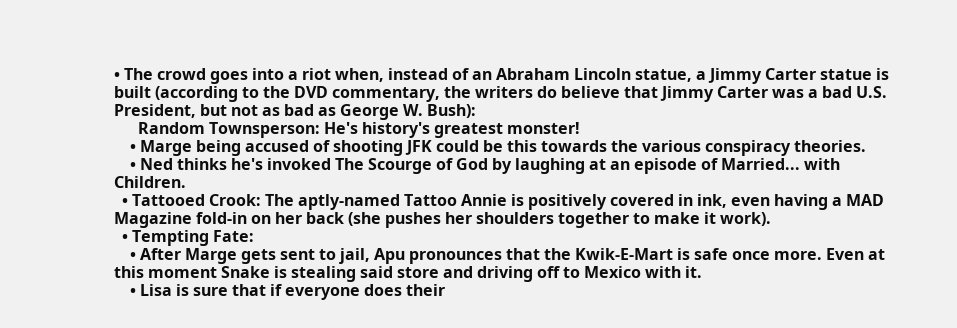• The crowd goes into a riot when, instead of an Abraham Lincoln statue, a Jimmy Carter statue is built (according to the DVD commentary, the writers do believe that Jimmy Carter was a bad U.S. President, but not as bad as George W. Bush):
      Random Townsperson: He's history's greatest monster!
    • Marge being accused of shooting JFK could be this towards the various conspiracy theories.
    • Ned thinks he's invoked The Scourge of God by laughing at an episode of Married... with Children.
  • Tattooed Crook: The aptly-named Tattoo Annie is positively covered in ink, even having a MAD Magazine fold-in on her back (she pushes her shoulders together to make it work).
  • Tempting Fate:
    • After Marge gets sent to jail, Apu pronounces that the Kwik-E-Mart is safe once more. Even at this moment Snake is stealing said store and driving off to Mexico with it.
    • Lisa is sure that if everyone does their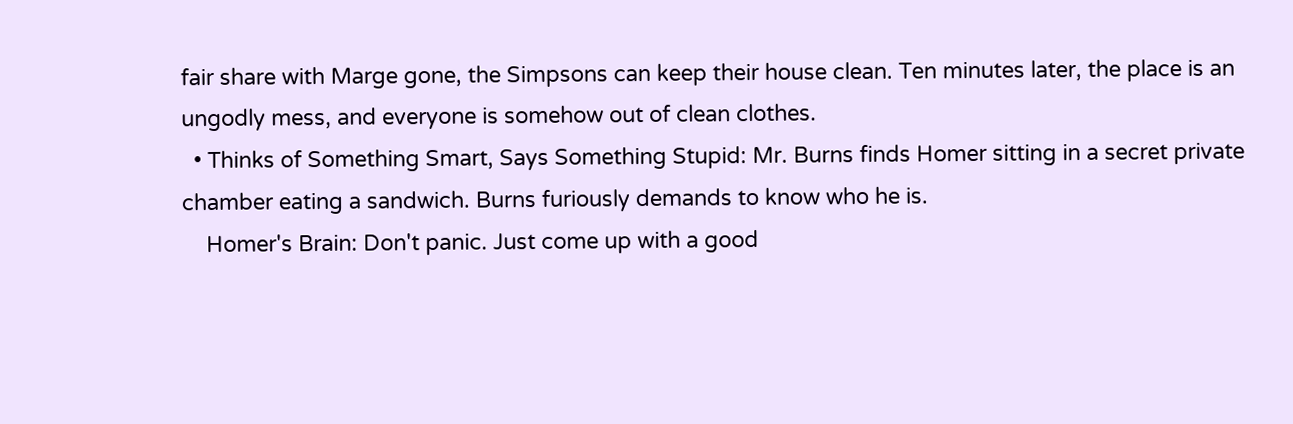fair share with Marge gone, the Simpsons can keep their house clean. Ten minutes later, the place is an ungodly mess, and everyone is somehow out of clean clothes.
  • Thinks of Something Smart, Says Something Stupid: Mr. Burns finds Homer sitting in a secret private chamber eating a sandwich. Burns furiously demands to know who he is.
    Homer's Brain: Don't panic. Just come up with a good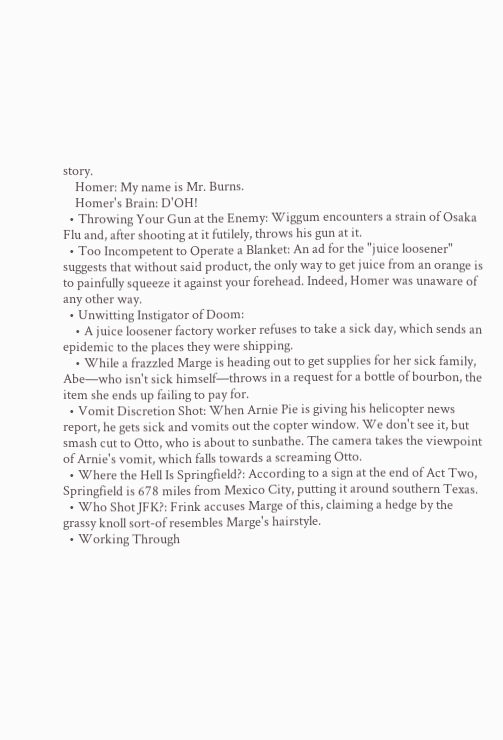story.
    Homer: My name is Mr. Burns.
    Homer's Brain: D'OH!
  • Throwing Your Gun at the Enemy: Wiggum encounters a strain of Osaka Flu and, after shooting at it futilely, throws his gun at it.
  • Too Incompetent to Operate a Blanket: An ad for the "juice loosener" suggests that without said product, the only way to get juice from an orange is to painfully squeeze it against your forehead. Indeed, Homer was unaware of any other way.
  • Unwitting Instigator of Doom:
    • A juice loosener factory worker refuses to take a sick day, which sends an epidemic to the places they were shipping.
    • While a frazzled Marge is heading out to get supplies for her sick family, Abe—who isn't sick himself—throws in a request for a bottle of bourbon, the item she ends up failing to pay for.
  • Vomit Discretion Shot: When Arnie Pie is giving his helicopter news report, he gets sick and vomits out the copter window. We don't see it, but smash cut to Otto, who is about to sunbathe. The camera takes the viewpoint of Arnie's vomit, which falls towards a screaming Otto.
  • Where the Hell Is Springfield?: According to a sign at the end of Act Two, Springfield is 678 miles from Mexico City, putting it around southern Texas.
  • Who Shot JFK?: Frink accuses Marge of this, claiming a hedge by the grassy knoll sort-of resembles Marge's hairstyle.
  • Working Through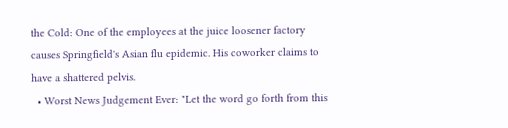the Cold: One of the employees at the juice loosener factory causes Springfield's Asian flu epidemic. His coworker claims to have a shattered pelvis.
  • Worst News Judgement Ever: "Let the word go forth from this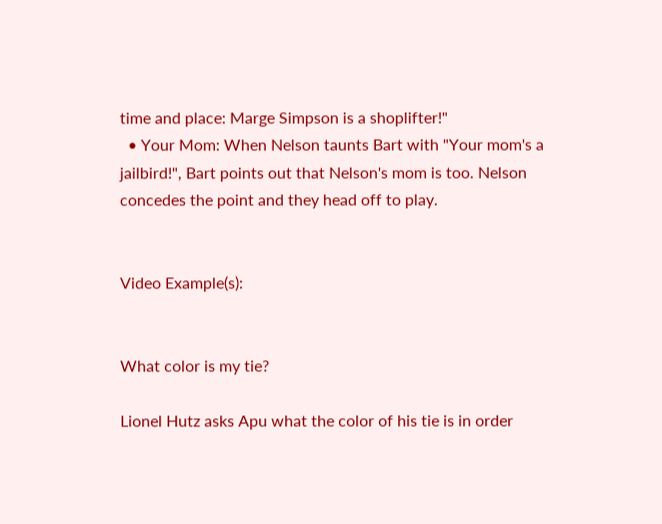time and place: Marge Simpson is a shoplifter!"
  • Your Mom: When Nelson taunts Bart with "Your mom's a jailbird!", Bart points out that Nelson's mom is too. Nelson concedes the point and they head off to play.


Video Example(s):


What color is my tie?

Lionel Hutz asks Apu what the color of his tie is in order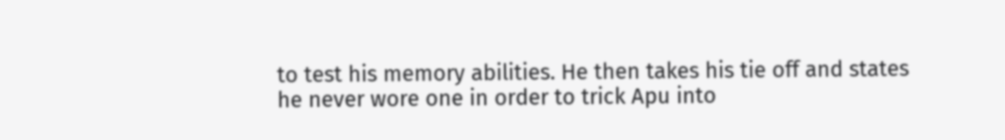to test his memory abilities. He then takes his tie off and states he never wore one in order to trick Apu into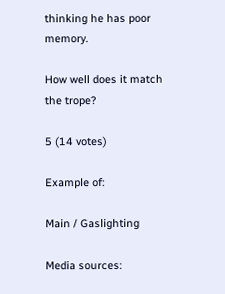thinking he has poor memory.

How well does it match the trope?

5 (14 votes)

Example of:

Main / Gaslighting

Media sources: